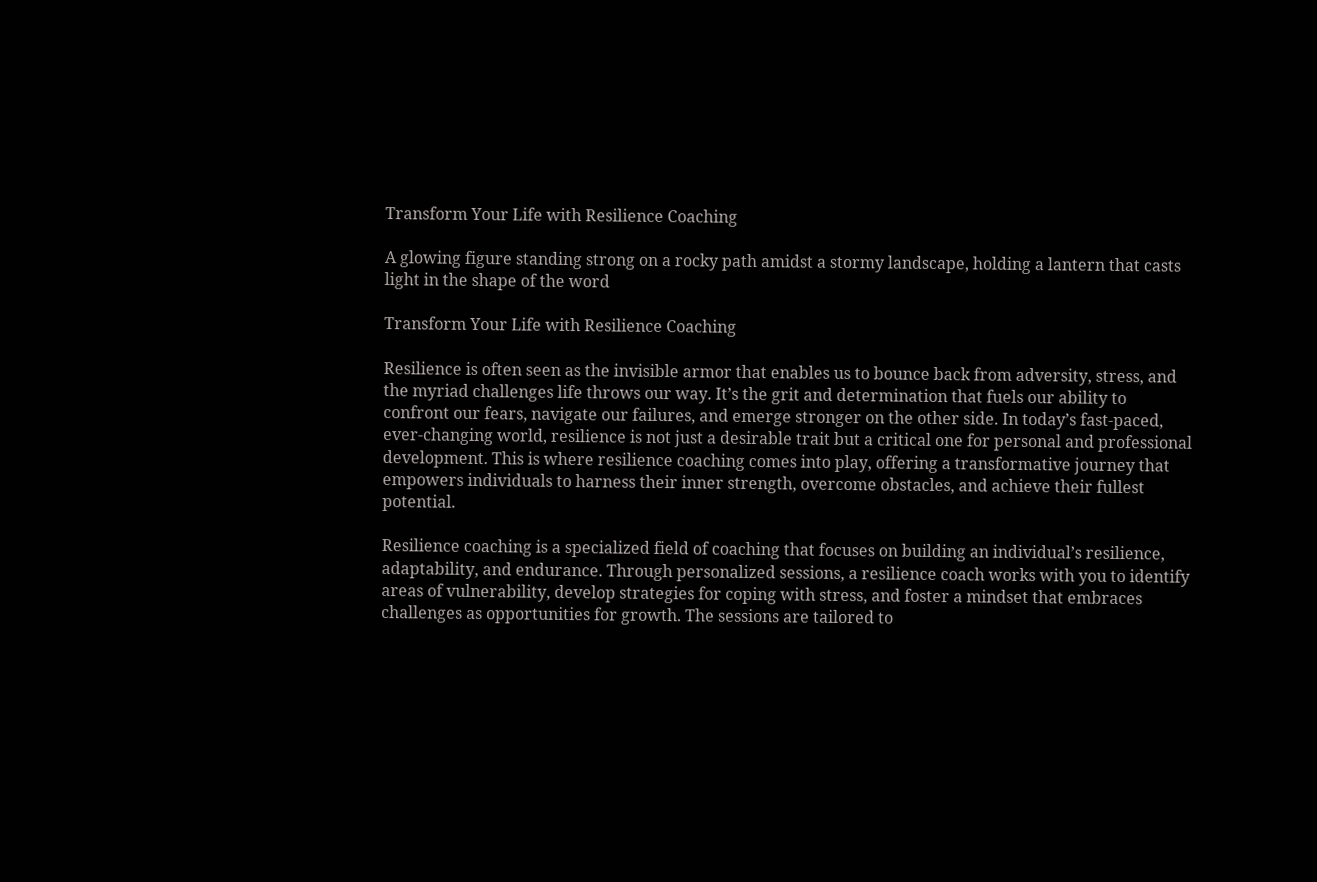Transform Your Life with Resilience Coaching

A glowing figure standing strong on a rocky path amidst a stormy landscape, holding a lantern that casts light in the shape of the word

Transform Your Life with Resilience Coaching

Resilience is often seen as the invisible armor that enables us to bounce back from adversity, stress, and the myriad challenges life throws our way. It’s the grit and determination that fuels our ability to confront our fears, navigate our failures, and emerge stronger on the other side. In today’s fast-paced, ever-changing world, resilience is not just a desirable trait but a critical one for personal and professional development. This is where resilience coaching comes into play, offering a transformative journey that empowers individuals to harness their inner strength, overcome obstacles, and achieve their fullest potential.

Resilience coaching is a specialized field of coaching that focuses on building an individual’s resilience, adaptability, and endurance. Through personalized sessions, a resilience coach works with you to identify areas of vulnerability, develop strategies for coping with stress, and foster a mindset that embraces challenges as opportunities for growth. The sessions are tailored to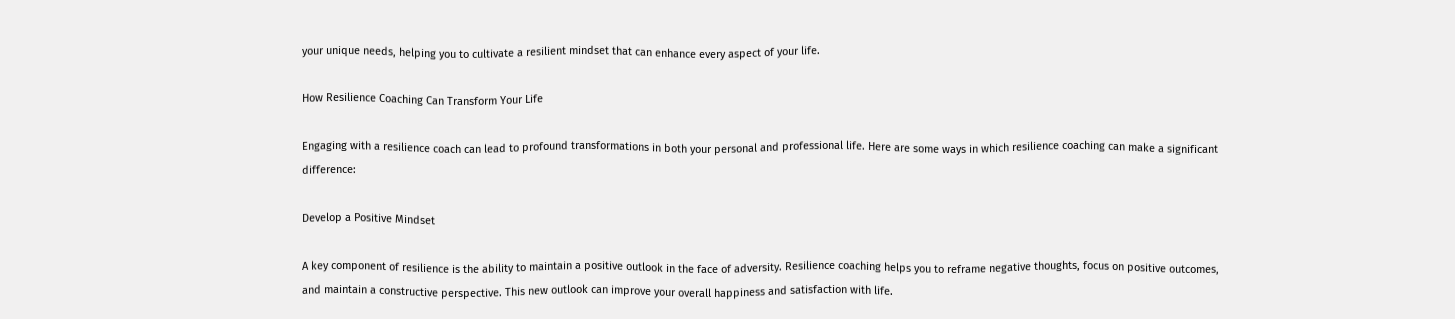your unique needs, helping you to cultivate a resilient mindset that can enhance every aspect of your life.

How Resilience Coaching Can Transform Your Life

Engaging with a resilience coach can lead to profound transformations in both your personal and professional life. Here are some ways in which resilience coaching can make a significant difference:

Develop a Positive Mindset

A key component of resilience is the ability to maintain a positive outlook in the face of adversity. Resilience coaching helps you to reframe negative thoughts, focus on positive outcomes, and maintain a constructive perspective. This new outlook can improve your overall happiness and satisfaction with life.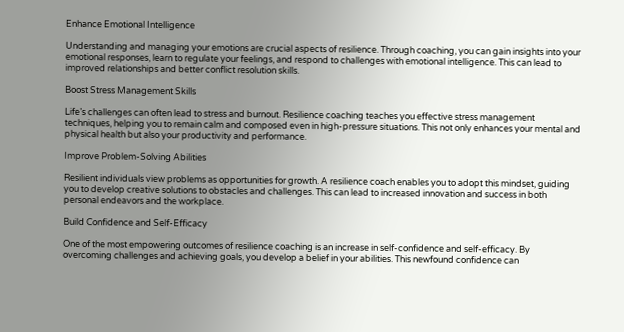Enhance Emotional Intelligence

Understanding and managing your emotions are crucial aspects of resilience. Through coaching, you can gain insights into your emotional responses, learn to regulate your feelings, and respond to challenges with emotional intelligence. This can lead to improved relationships and better conflict resolution skills.

Boost Stress Management Skills

Life’s challenges can often lead to stress and burnout. Resilience coaching teaches you effective stress management techniques, helping you to remain calm and composed even in high-pressure situations. This not only enhances your mental and physical health but also your productivity and performance.

Improve Problem-Solving Abilities

Resilient individuals view problems as opportunities for growth. A resilience coach enables you to adopt this mindset, guiding you to develop creative solutions to obstacles and challenges. This can lead to increased innovation and success in both personal endeavors and the workplace.

Build Confidence and Self-Efficacy

One of the most empowering outcomes of resilience coaching is an increase in self-confidence and self-efficacy. By overcoming challenges and achieving goals, you develop a belief in your abilities. This newfound confidence can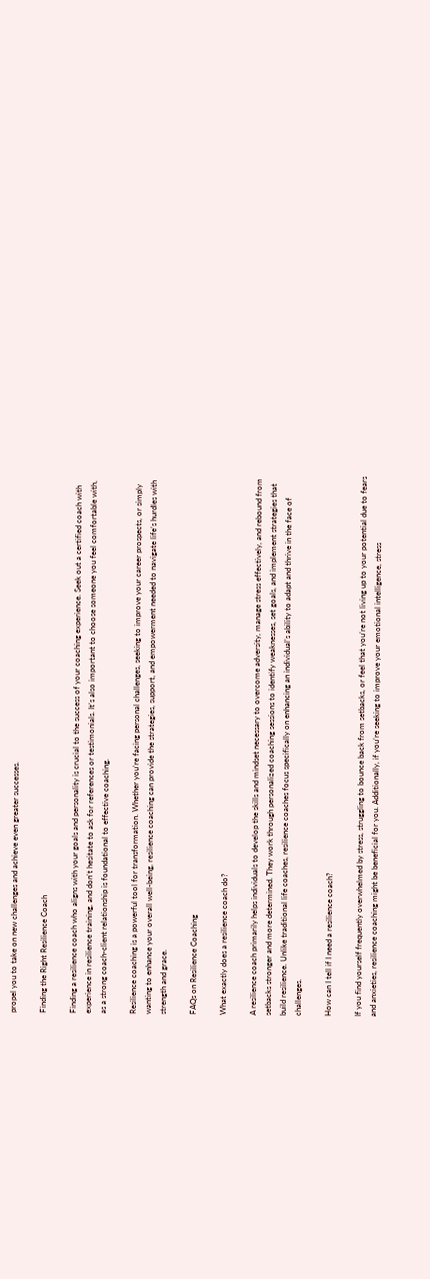propel you to take on new challenges and achieve even greater successes.

Finding the Right Resilience Coach

Finding a resilience coach who aligns with your goals and personality is crucial to the success of your coaching experience. Seek out a certified coach with experience in resilience training, and don’t hesitate to ask for references or testimonials. It’s also important to choose someone you feel comfortable with, as a strong coach-client relationship is foundational to effective coaching.

Resilience coaching is a powerful tool for transformation. Whether you’re facing personal challenges, seeking to improve your career prospects, or simply wanting to enhance your overall well-being, resilience coaching can provide the strategies, support, and empowerment needed to navigate life’s hurdles with strength and grace.

FAQs on Resilience Coaching

What exactly does a resilience coach do?

A resilience coach primarily helps individuals to develop the skills and mindset necessary to overcome adversity, manage stress effectively, and rebound from setbacks stronger and more determined. They work through personalized coaching sessions to identify weaknesses, set goals, and implement strategies that build resilience. Unlike traditional life coaches, resilience coaches focus specifically on enhancing an individual’s ability to adapt and thrive in the face of challenges.

How can I tell if I need a resilience coach?

If you find yourself frequently overwhelmed by stress, struggling to bounce back from setbacks, or feel that you’re not living up to your potential due to fears and anxieties, resilience coaching might be beneficial for you. Additionally, if you’re seeking to improve your emotional intelligence, stress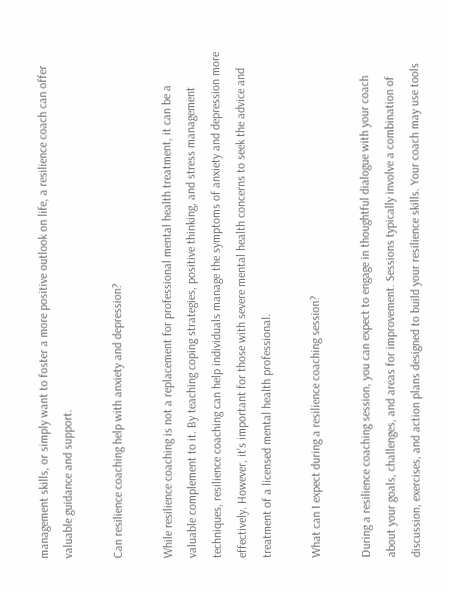management skills, or simply want to foster a more positive outlook on life, a resilience coach can offer valuable guidance and support.

Can resilience coaching help with anxiety and depression?

While resilience coaching is not a replacement for professional mental health treatment, it can be a valuable complement to it. By teaching coping strategies, positive thinking, and stress management techniques, resilience coaching can help individuals manage the symptoms of anxiety and depression more effectively. However, it’s important for those with severe mental health concerns to seek the advice and treatment of a licensed mental health professional.

What can I expect during a resilience coaching session?

During a resilience coaching session, you can expect to engage in thoughtful dialogue with your coach about your goals, challenges, and areas for improvement. Sessions typically involve a combination of discussion, exercises, and action plans designed to build your resilience skills. Your coach may use tools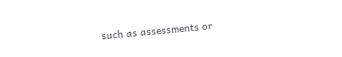such as assessments or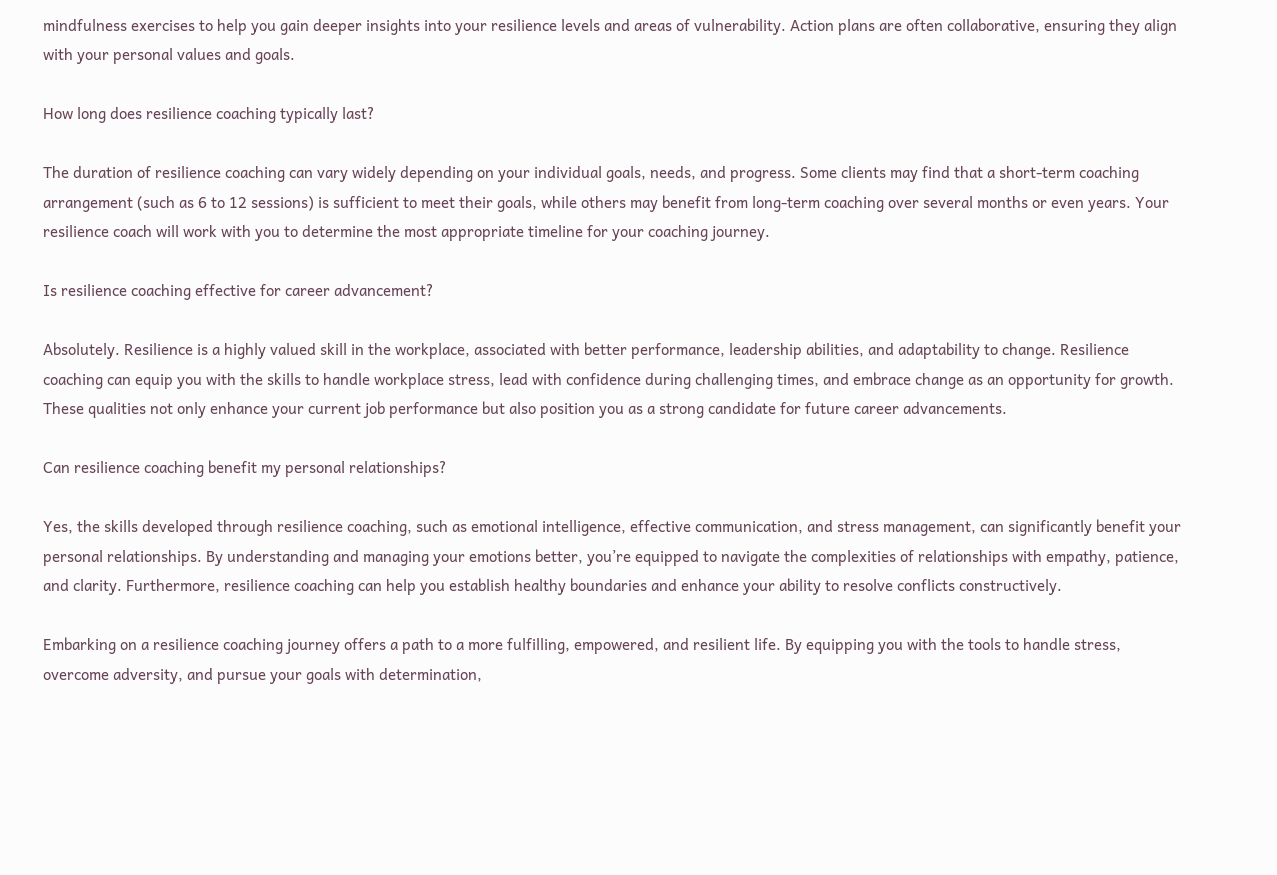mindfulness exercises to help you gain deeper insights into your resilience levels and areas of vulnerability. Action plans are often collaborative, ensuring they align with your personal values and goals.

How long does resilience coaching typically last?

The duration of resilience coaching can vary widely depending on your individual goals, needs, and progress. Some clients may find that a short-term coaching arrangement (such as 6 to 12 sessions) is sufficient to meet their goals, while others may benefit from long-term coaching over several months or even years. Your resilience coach will work with you to determine the most appropriate timeline for your coaching journey.

Is resilience coaching effective for career advancement?

Absolutely. Resilience is a highly valued skill in the workplace, associated with better performance, leadership abilities, and adaptability to change. Resilience coaching can equip you with the skills to handle workplace stress, lead with confidence during challenging times, and embrace change as an opportunity for growth. These qualities not only enhance your current job performance but also position you as a strong candidate for future career advancements.

Can resilience coaching benefit my personal relationships?

Yes, the skills developed through resilience coaching, such as emotional intelligence, effective communication, and stress management, can significantly benefit your personal relationships. By understanding and managing your emotions better, you’re equipped to navigate the complexities of relationships with empathy, patience, and clarity. Furthermore, resilience coaching can help you establish healthy boundaries and enhance your ability to resolve conflicts constructively.

Embarking on a resilience coaching journey offers a path to a more fulfilling, empowered, and resilient life. By equipping you with the tools to handle stress, overcome adversity, and pursue your goals with determination,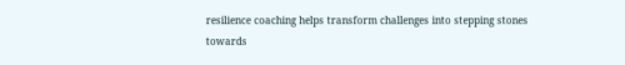resilience coaching helps transform challenges into stepping stones towards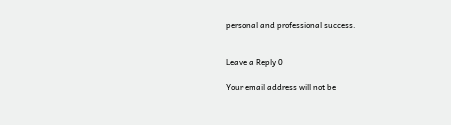personal and professional success.


Leave a Reply 0

Your email address will not be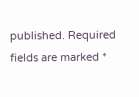published. Required fields are marked *